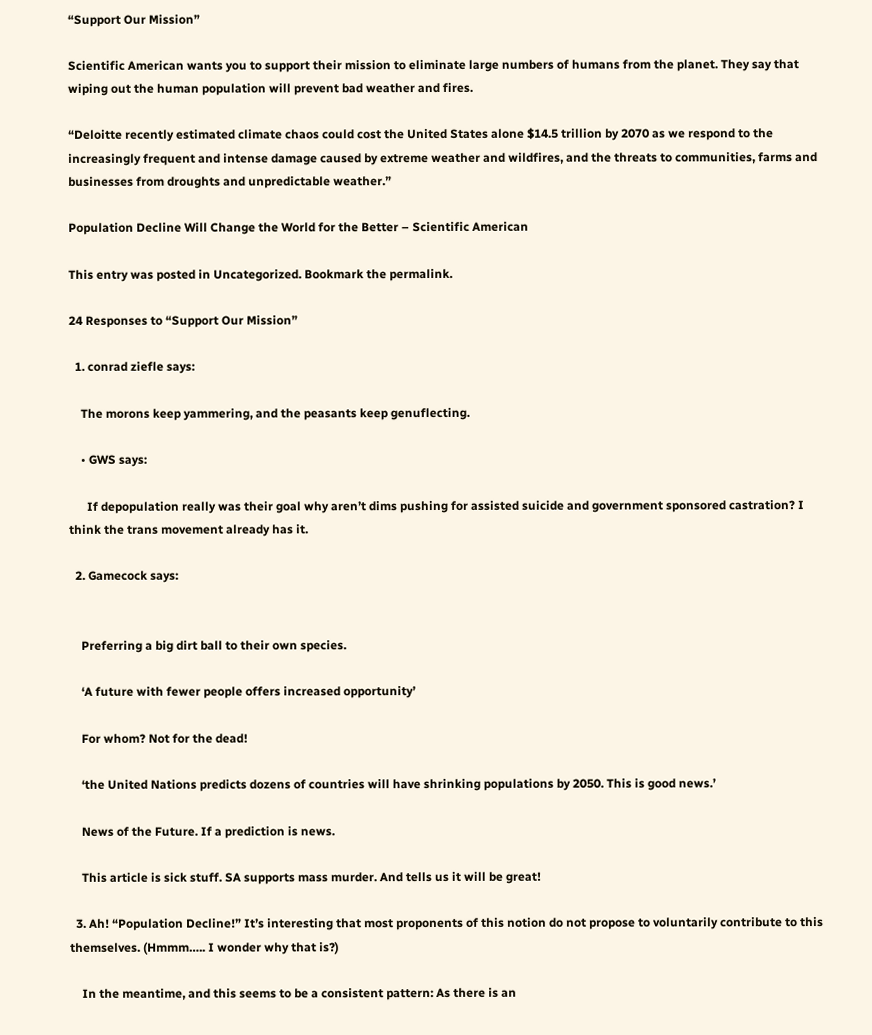“Support Our Mission”

Scientific American wants you to support their mission to eliminate large numbers of humans from the planet. They say that wiping out the human population will prevent bad weather and fires.

“Deloitte recently estimated climate chaos could cost the United States alone $14.5 trillion by 2070 as we respond to the increasingly frequent and intense damage caused by extreme weather and wildfires, and the threats to communities, farms and businesses from droughts and unpredictable weather.”

Population Decline Will Change the World for the Better – Scientific American

This entry was posted in Uncategorized. Bookmark the permalink.

24 Responses to “Support Our Mission”

  1. conrad ziefle says:

    The morons keep yammering, and the peasants keep genuflecting.

    • GWS says:

      If depopulation really was their goal why aren’t dims pushing for assisted suicide and government sponsored castration? I think the trans movement already has it.

  2. Gamecock says:


    Preferring a big dirt ball to their own species.

    ‘A future with fewer people offers increased opportunity’

    For whom? Not for the dead!

    ‘the United Nations predicts dozens of countries will have shrinking populations by 2050. This is good news.’

    News of the Future. If a prediction is news.

    This article is sick stuff. SA supports mass murder. And tells us it will be great!

  3. Ah! “Population Decline!” It’s interesting that most proponents of this notion do not propose to voluntarily contribute to this themselves. (Hmmm….. I wonder why that is?)

    In the meantime, and this seems to be a consistent pattern: As there is an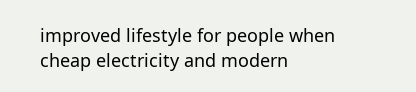improved lifestyle for people when cheap electricity and modern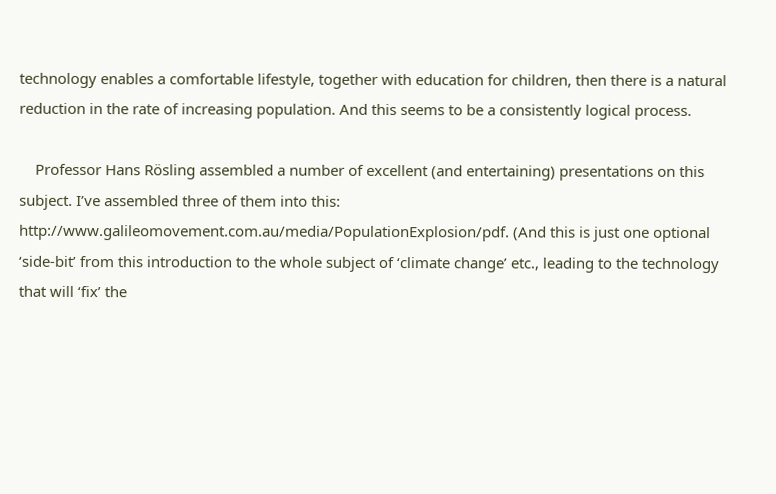technology enables a comfortable lifestyle, together with education for children, then there is a natural reduction in the rate of increasing population. And this seems to be a consistently logical process.

    Professor Hans Rösling assembled a number of excellent (and entertaining) presentations on this subject. I’ve assembled three of them into this: http://www.galileomovement.com.au/media/PopulationExplosion/pdf. (And this is just one optional ‘side-bit’ from this introduction to the whole subject of ‘climate change’ etc., leading to the technology that will ‘fix’ the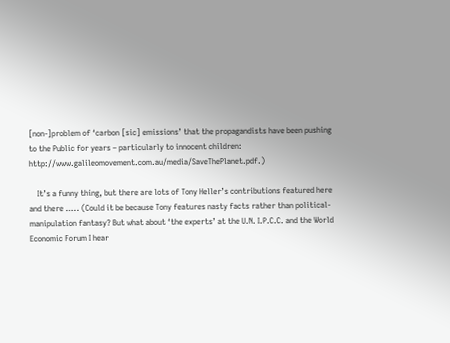[non-]problem of ‘carbon [sic] emissions’ that the propagandists have been pushing to the Public for years – particularly to innocent children: http://www.galileomovement.com.au/media/SaveThePlanet.pdf.)

    It’s a funny thing, but there are lots of Tony Heller’s contributions featured here and there ….. (Could it be because Tony features nasty facts rather than political-manipulation fantasy? But what about ‘the experts’ at the U.N. I.P.C.C. and the World Economic Forum I hear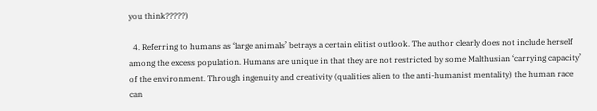you think?????)

  4. Referring to humans as ‘large animals’ betrays a certain elitist outlook. The author clearly does not include herself among the excess population. Humans are unique in that they are not restricted by some Malthusian ‘carrying capacity’ of the environment. Through ingenuity and creativity (qualities alien to the anti-humanist mentality) the human race can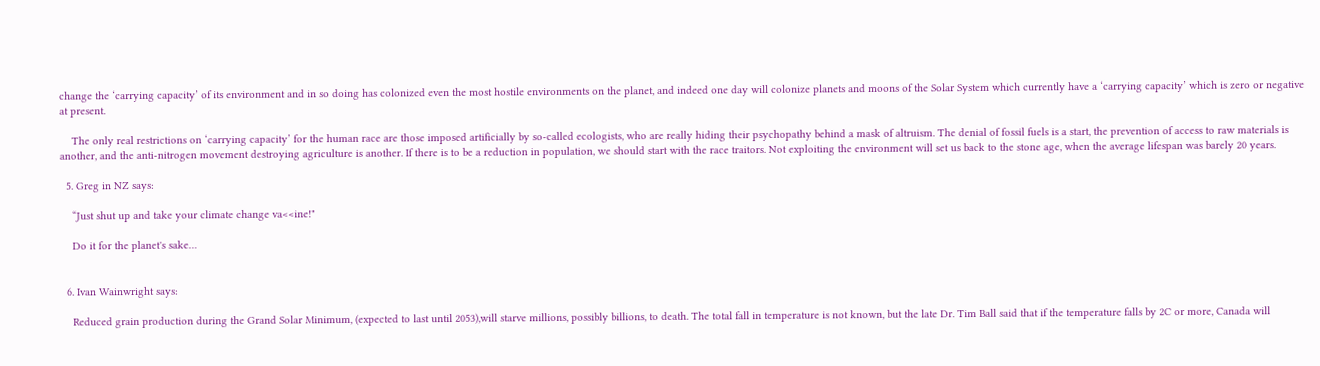change the ‘carrying capacity’ of its environment and in so doing has colonized even the most hostile environments on the planet, and indeed one day will colonize planets and moons of the Solar System which currently have a ‘carrying capacity’ which is zero or negative at present.

    The only real restrictions on ‘carrying capacity’ for the human race are those imposed artificially by so-called ecologists, who are really hiding their psychopathy behind a mask of altruism. The denial of fossil fuels is a start, the prevention of access to raw materials is another, and the anti-nitrogen movement destroying agriculture is another. If there is to be a reduction in population, we should start with the race traitors. Not exploiting the environment will set us back to the stone age, when the average lifespan was barely 20 years.

  5. Greg in NZ says:

    “Just shut up and take your climate change va<<ine!"

    Do it for the planet's sake…


  6. Ivan Wainwright says:

    Reduced grain production during the Grand Solar Minimum, (expected to last until 2053),will starve millions, possibly billions, to death. The total fall in temperature is not known, but the late Dr. Tim Ball said that if the temperature falls by 2C or more, Canada will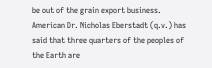be out of the grain export business. American Dr. Nicholas Eberstadt (q.v.) has said that three quarters of the peoples of the Earth are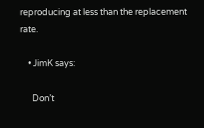reproducing at less than the replacement rate.

    • JimK says:

      Don’t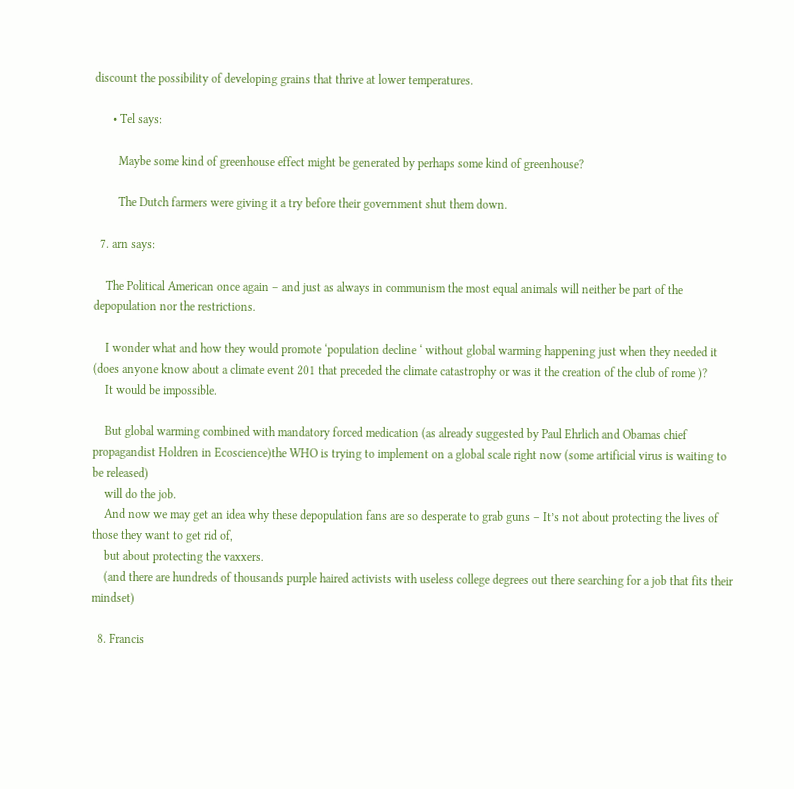discount the possibility of developing grains that thrive at lower temperatures.

      • Tel says:

        Maybe some kind of greenhouse effect might be generated by perhaps some kind of greenhouse?

        The Dutch farmers were giving it a try before their government shut them down.

  7. arn says:

    The Political American once again – and just as always in communism the most equal animals will neither be part of the depopulation nor the restrictions.

    I wonder what and how they would promote ‘population decline ‘ without global warming happening just when they needed it (does anyone know about a climate event 201 that preceded the climate catastrophy or was it the creation of the club of rome )?
    It would be impossible.

    But global warming combined with mandatory forced medication (as already suggested by Paul Ehrlich and Obamas chief propagandist Holdren in Ecoscience)the WHO is trying to implement on a global scale right now (some artificial virus is waiting to be released)
    will do the job.
    And now we may get an idea why these depopulation fans are so desperate to grab guns – It’s not about protecting the lives of those they want to get rid of,
    but about protecting the vaxxers.
    (and there are hundreds of thousands purple haired activists with useless college degrees out there searching for a job that fits their mindset)

  8. Francis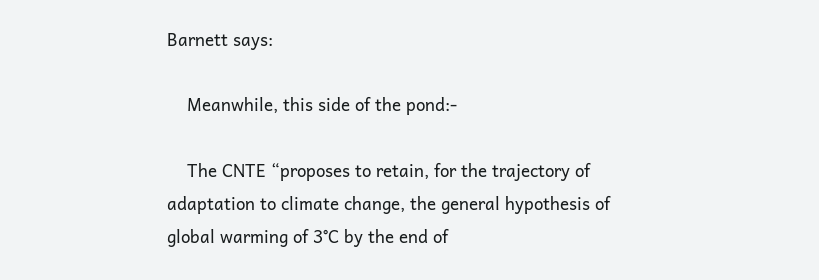Barnett says:

    Meanwhile, this side of the pond:-

    The CNTE “proposes to retain, for the trajectory of adaptation to climate change, the general hypothesis of global warming of 3°C by the end of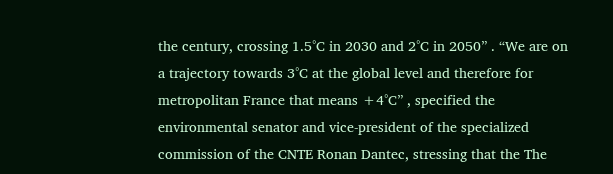the century, crossing 1.5°C in 2030 and 2°C in 2050” . “We are on a trajectory towards 3°C at the global level and therefore for metropolitan France that means +4°C” , specified the environmental senator and vice-president of the specialized commission of the CNTE Ronan Dantec, stressing that the The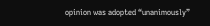opinion was adopted “unanimously”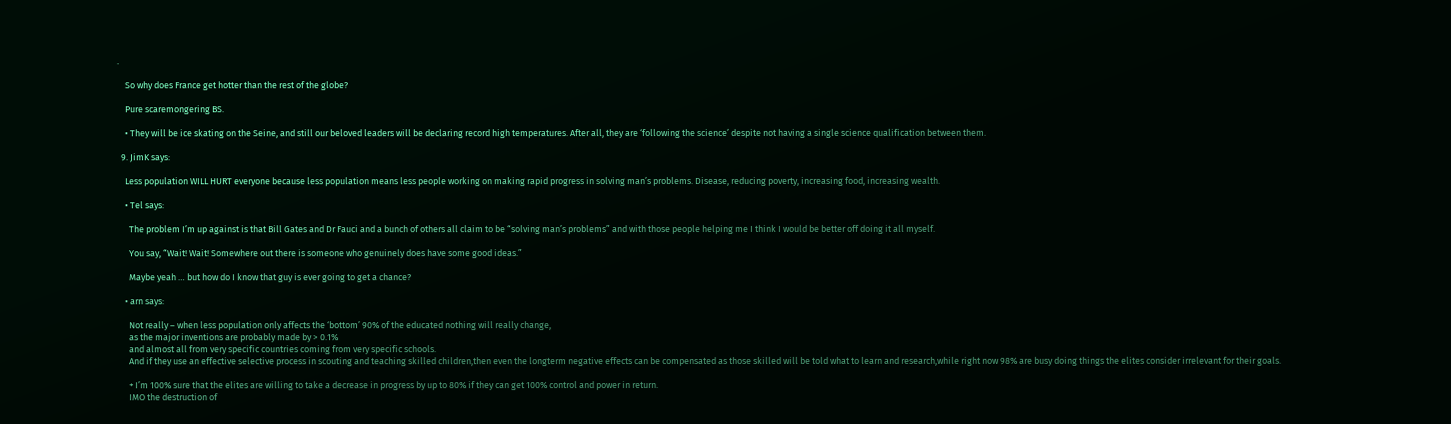.

    So why does France get hotter than the rest of the globe?

    Pure scaremongering BS.

    • They will be ice skating on the Seine, and still our beloved leaders will be declaring record high temperatures. After all, they are ‘following the science’ despite not having a single science qualification between them.

  9. JimK says:

    Less population WILL HURT everyone because less population means less people working on making rapid progress in solving man’s problems. Disease, reducing poverty, increasing food, increasing wealth.

    • Tel says:

      The problem I’m up against is that Bill Gates and Dr Fauci and a bunch of others all claim to be “solving man’s problems” and with those people helping me I think I would be better off doing it all myself.

      You say, “Wait! Wait! Somewhere out there is someone who genuinely does have some good ideas.”

      Maybe yeah … but how do I know that guy is ever going to get a chance?

    • arn says:

      Not really – when less population only affects the ‘bottom’ 90% of the educated nothing will really change,
      as the major inventions are probably made by > 0.1%
      and almost all from very specific countries coming from very specific schools.
      And if they use an effective selective process in scouting and teaching skilled children,then even the longterm negative effects can be compensated as those skilled will be told what to learn and research,while right now 98% are busy doing things the elites consider irrelevant for their goals.

      + I’m 100% sure that the elites are willing to take a decrease in progress by up to 80% if they can get 100% control and power in return.
      IMO the destruction of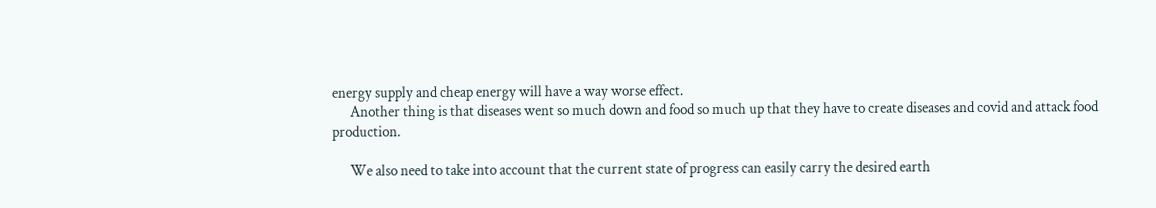energy supply and cheap energy will have a way worse effect.
      Another thing is that diseases went so much down and food so much up that they have to create diseases and covid and attack food production.

      We also need to take into account that the current state of progress can easily carry the desired earth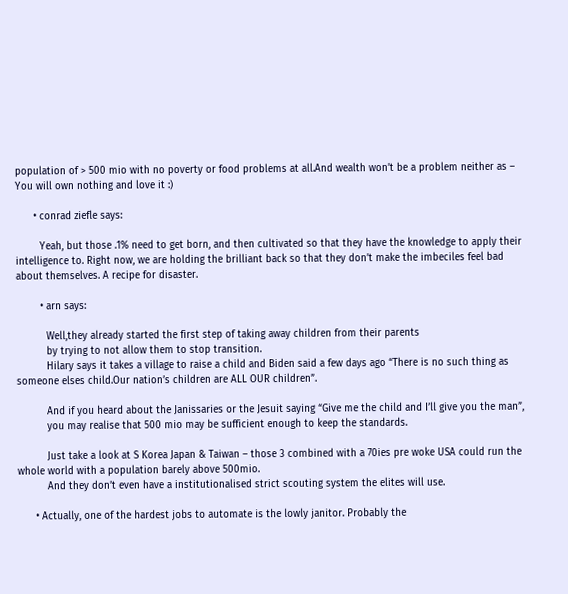population of > 500 mio with no poverty or food problems at all.And wealth won’t be a problem neither as – You will own nothing and love it :)

      • conrad ziefle says:

        Yeah, but those .1% need to get born, and then cultivated so that they have the knowledge to apply their intelligence to. Right now, we are holding the brilliant back so that they don’t make the imbeciles feel bad about themselves. A recipe for disaster.

        • arn says:

          Well,they already started the first step of taking away children from their parents
          by trying to not allow them to stop transition.
          Hilary says it takes a village to raise a child and Biden said a few days ago “There is no such thing as someone elses child.Our nation’s children are ALL OUR children”.

          And if you heard about the Janissaries or the Jesuit saying “Give me the child and I’ll give you the man”,
          you may realise that 500 mio may be sufficient enough to keep the standards.

          Just take a look at S Korea Japan & Taiwan – those 3 combined with a 70ies pre woke USA could run the whole world with a population barely above 500mio.
          And they don’t even have a institutionalised strict scouting system the elites will use.

      • Actually, one of the hardest jobs to automate is the lowly janitor. Probably the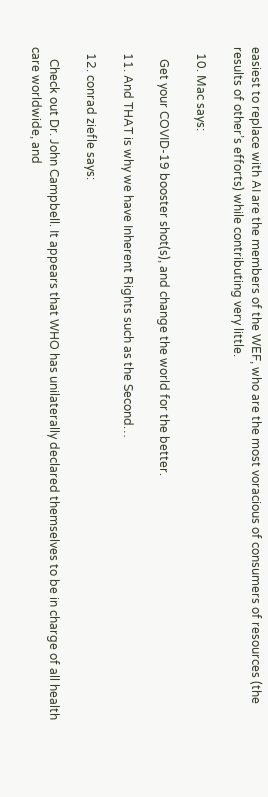easiest to replace with AI are the members of the WEF, who are the most voracious of consumers of resources (the results of other’s efforts) while contributing very little.

  10. Mac says:

    Get your COVID-19 booster shot(s), and change the world for the better.

  11. And THAT is why we have Inherent Rights such as the Second…

  12. conrad ziefle says:

    Check out Dr. John Campbell. It appears that WHO has unilaterally declared themselves to be in charge of all health care worldwide, and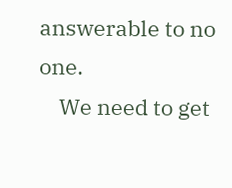answerable to no one.
    We need to get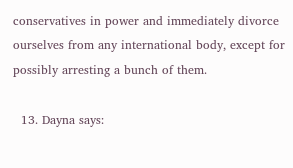conservatives in power and immediately divorce ourselves from any international body, except for possibly arresting a bunch of them.

  13. Dayna says: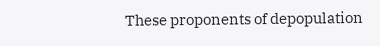These proponents of depopulation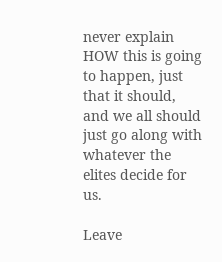never explain HOW this is going to happen, just that it should, and we all should just go along with whatever the elites decide for us.

Leave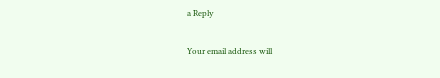a Reply

Your email address will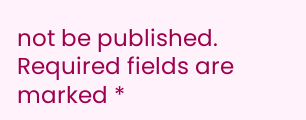not be published. Required fields are marked *